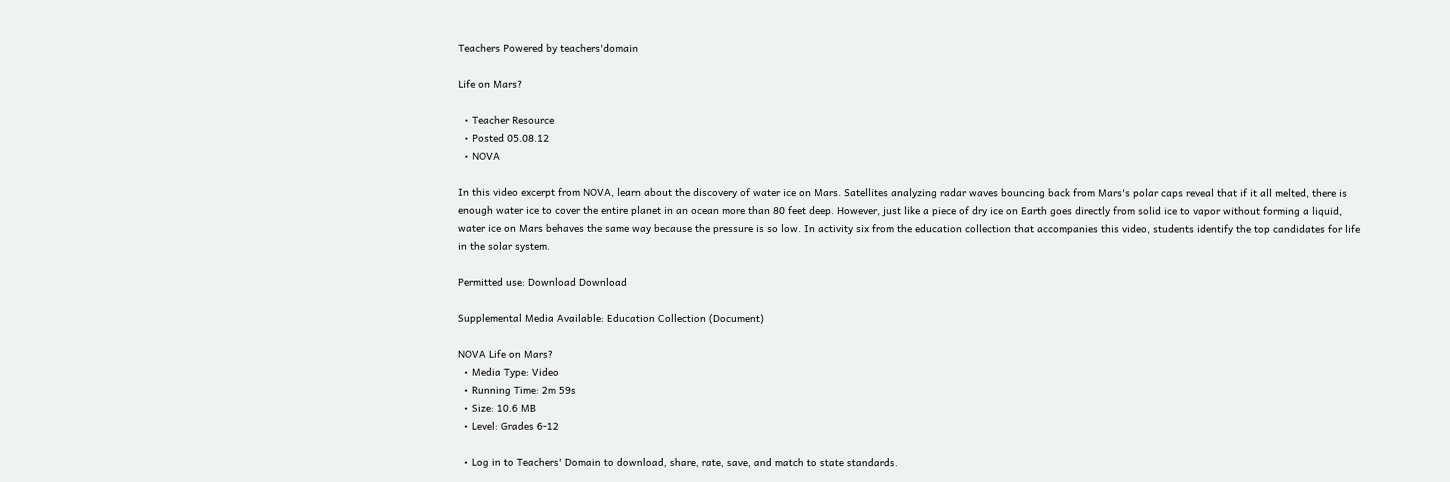Teachers Powered by teachers'domain

Life on Mars?

  • Teacher Resource
  • Posted 05.08.12
  • NOVA

In this video excerpt from NOVA, learn about the discovery of water ice on Mars. Satellites analyzing radar waves bouncing back from Mars's polar caps reveal that if it all melted, there is enough water ice to cover the entire planet in an ocean more than 80 feet deep. However, just like a piece of dry ice on Earth goes directly from solid ice to vapor without forming a liquid, water ice on Mars behaves the same way because the pressure is so low. In activity six from the education collection that accompanies this video, students identify the top candidates for life in the solar system.

Permitted use: Download Download

Supplemental Media Available: Education Collection (Document)

NOVA Life on Mars?
  • Media Type: Video
  • Running Time: 2m 59s
  • Size: 10.6 MB
  • Level: Grades 6-12

  • Log in to Teachers' Domain to download, share, rate, save, and match to state standards.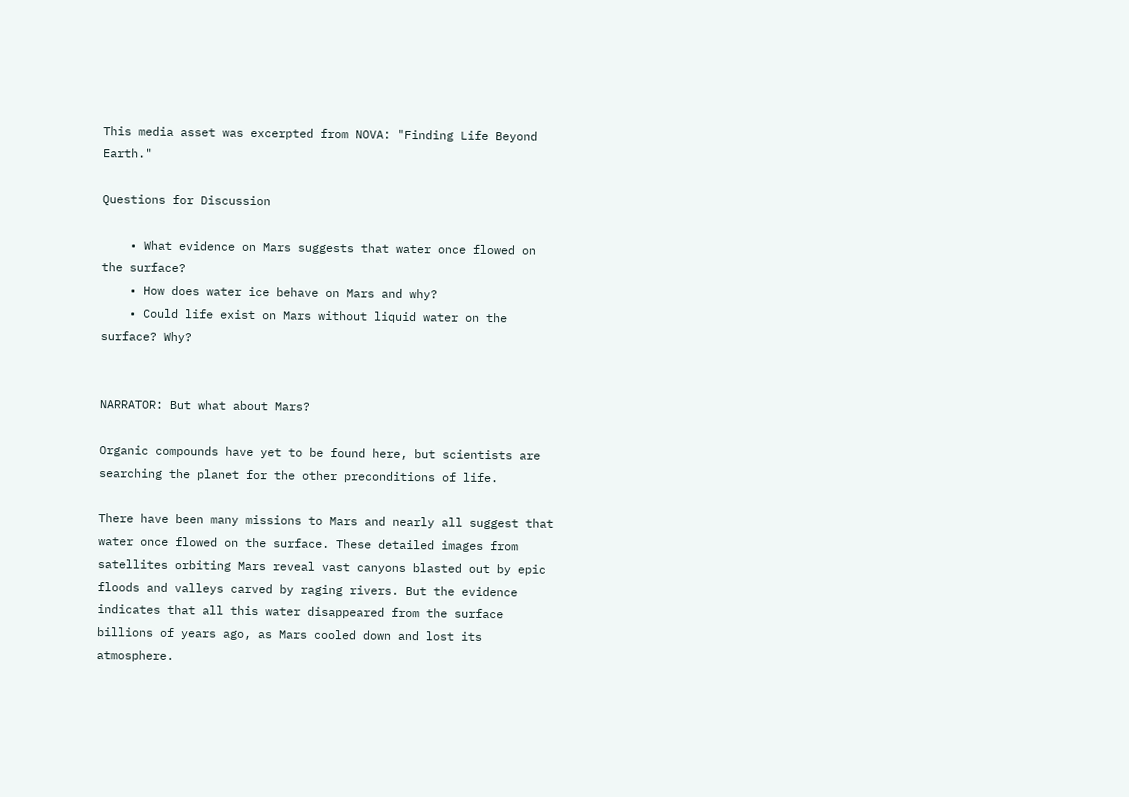This media asset was excerpted from NOVA: "Finding Life Beyond Earth."

Questions for Discussion

    • What evidence on Mars suggests that water once flowed on the surface?
    • How does water ice behave on Mars and why?
    • Could life exist on Mars without liquid water on the surface? Why?


NARRATOR: But what about Mars?

Organic compounds have yet to be found here, but scientists are searching the planet for the other preconditions of life.

There have been many missions to Mars and nearly all suggest that water once flowed on the surface. These detailed images from satellites orbiting Mars reveal vast canyons blasted out by epic floods and valleys carved by raging rivers. But the evidence indicates that all this water disappeared from the surface billions of years ago, as Mars cooled down and lost its atmosphere.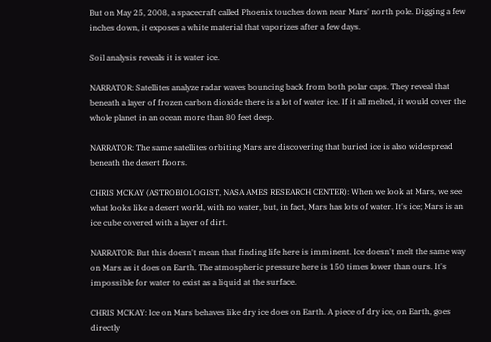But on May 25, 2008, a spacecraft called Phoenix touches down near Mars' north pole. Digging a few inches down, it exposes a white material that vaporizes after a few days.

Soil analysis reveals it is water ice.

NARRATOR: Satellites analyze radar waves bouncing back from both polar caps. They reveal that beneath a layer of frozen carbon dioxide there is a lot of water ice. If it all melted, it would cover the whole planet in an ocean more than 80 feet deep.

NARRATOR: The same satellites orbiting Mars are discovering that buried ice is also widespread beneath the desert floors.

CHRIS MCKAY (ASTROBIOLOGIST, NASA AMES RESEARCH CENTER): When we look at Mars, we see what looks like a desert world, with no water, but, in fact, Mars has lots of water. It's ice; Mars is an ice cube covered with a layer of dirt.

NARRATOR: But this doesn't mean that finding life here is imminent. Ice doesn't melt the same way on Mars as it does on Earth. The atmospheric pressure here is 150 times lower than ours. It's impossible for water to exist as a liquid at the surface.

CHRIS MCKAY: Ice on Mars behaves like dry ice does on Earth. A piece of dry ice, on Earth, goes directly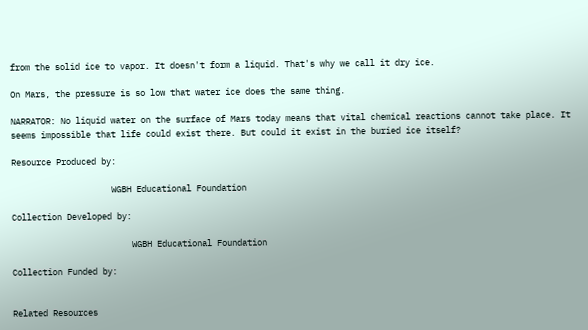from the solid ice to vapor. It doesn't form a liquid. That's why we call it dry ice.

On Mars, the pressure is so low that water ice does the same thing.

NARRATOR: No liquid water on the surface of Mars today means that vital chemical reactions cannot take place. It seems impossible that life could exist there. But could it exist in the buried ice itself?

Resource Produced by:

                    WGBH Educational Foundation

Collection Developed by:

                        WGBH Educational Foundation

Collection Funded by:


Related Resources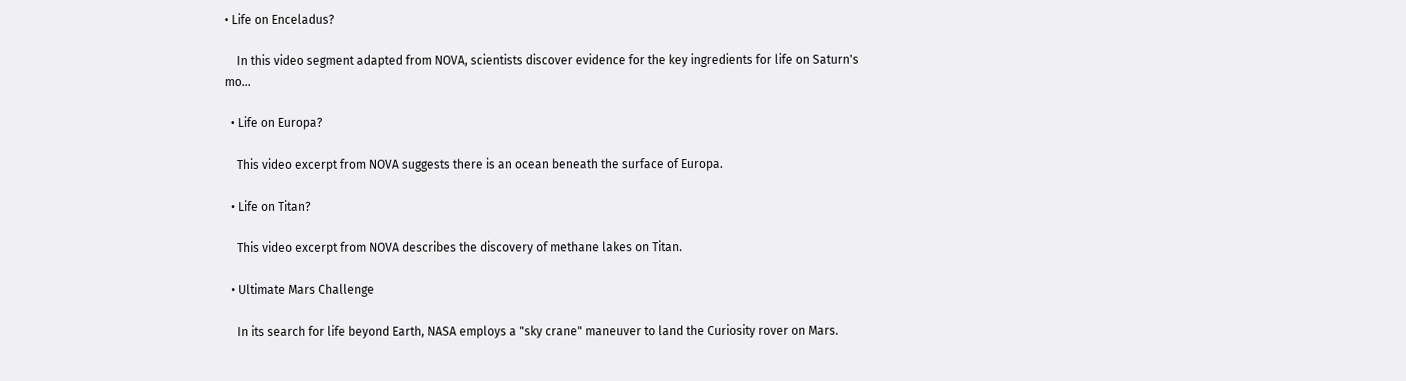• Life on Enceladus?

    In this video segment adapted from NOVA, scientists discover evidence for the key ingredients for life on Saturn's mo...

  • Life on Europa?

    This video excerpt from NOVA suggests there is an ocean beneath the surface of Europa.

  • Life on Titan?

    This video excerpt from NOVA describes the discovery of methane lakes on Titan.

  • Ultimate Mars Challenge

    In its search for life beyond Earth, NASA employs a "sky crane" maneuver to land the Curiosity rover on Mars.